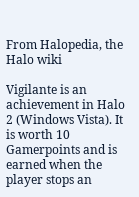From Halopedia, the Halo wiki

Vigilante is an achievement in Halo 2 (Windows Vista). It is worth 10 Gamerpoints and is earned when the player stops an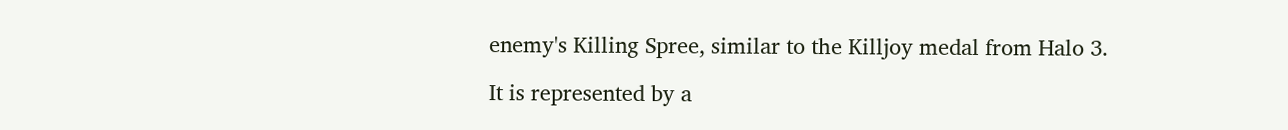enemy's Killing Spree, similar to the Killjoy medal from Halo 3.

It is represented by a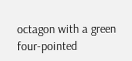octagon with a green four-pointed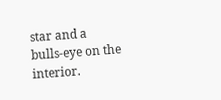star and a bulls-eye on the interior.